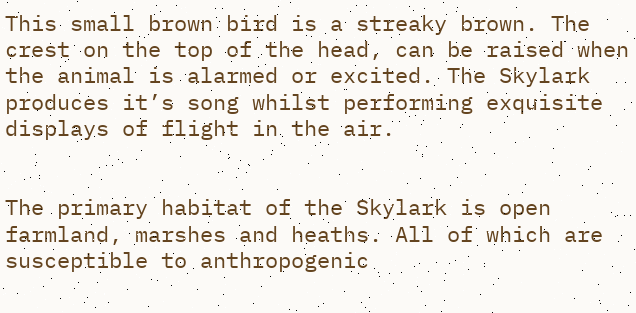This small brown bird is a streaky brown. The crest on the top of the head, can be raised when the animal is alarmed or excited. The Skylark produces it’s song whilst performing exquisite displays of flight in the air.


The primary habitat of the Skylark is open farmland, marshes and heaths. All of which are susceptible to anthropogenic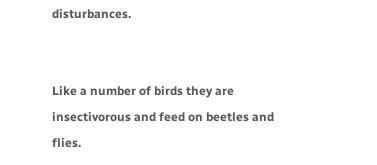disturbances.


Like a number of birds they are insectivorous and feed on beetles and flies.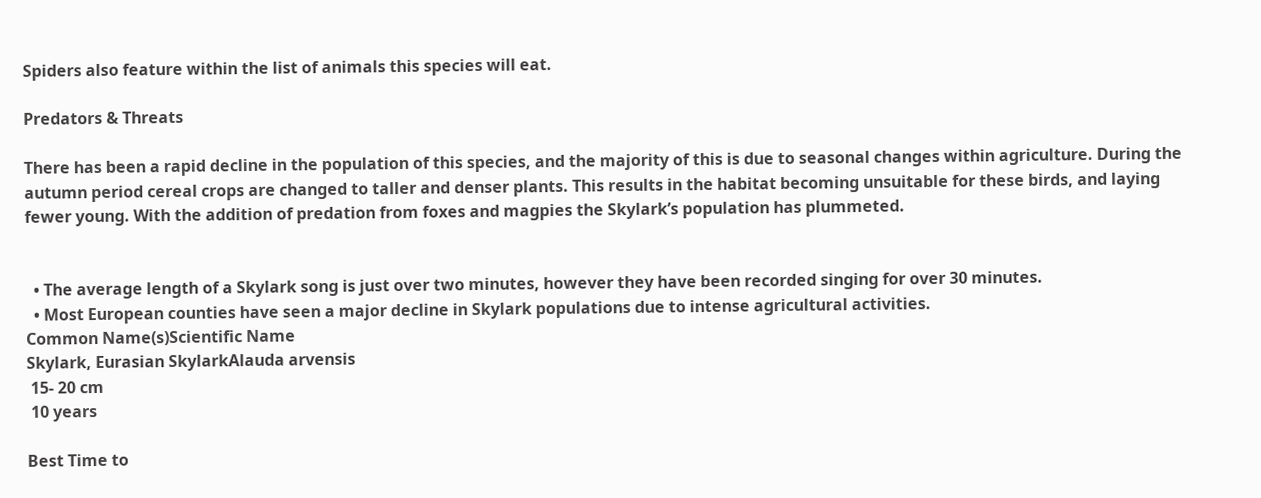Spiders also feature within the list of animals this species will eat.

Predators & Threats

There has been a rapid decline in the population of this species, and the majority of this is due to seasonal changes within agriculture. During the autumn period cereal crops are changed to taller and denser plants. This results in the habitat becoming unsuitable for these birds, and laying fewer young. With the addition of predation from foxes and magpies the Skylark’s population has plummeted.


  • The average length of a Skylark song is just over two minutes, however they have been recorded singing for over 30 minutes.
  • Most European counties have seen a major decline in Skylark populations due to intense agricultural activities.
Common Name(s)Scientific Name
Skylark, Eurasian SkylarkAlauda arvensis
 15- 20 cm
 10 years

Best Time to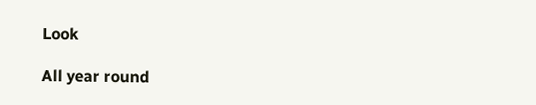Look

All year round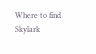Where to find Skylark